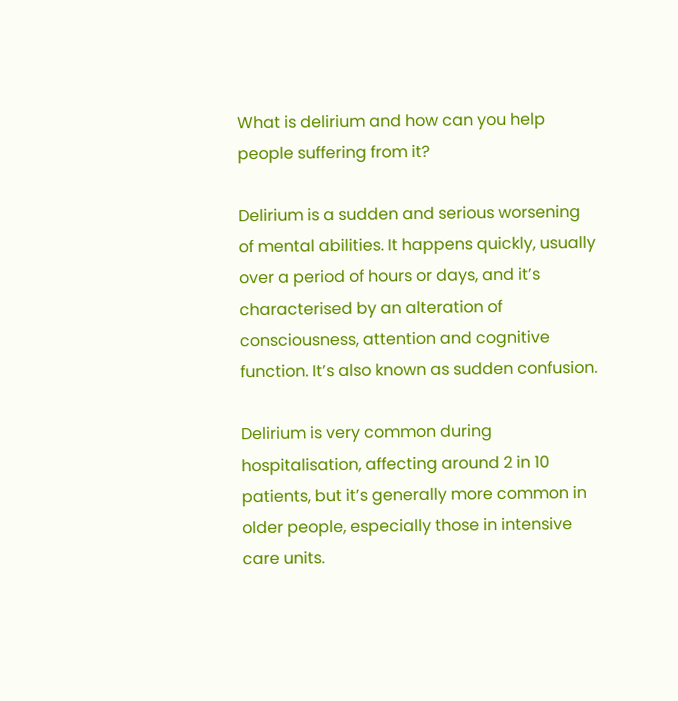What is delirium and how can you help people suffering from it?

Delirium is a sudden and serious worsening of mental abilities. It happens quickly, usually over a period of hours or days, and it’s characterised by an alteration of consciousness, attention and cognitive function. It’s also known as sudden confusion.

Delirium is very common during hospitalisation, affecting around 2 in 10 patients, but it’s generally more common in older people, especially those in intensive care units.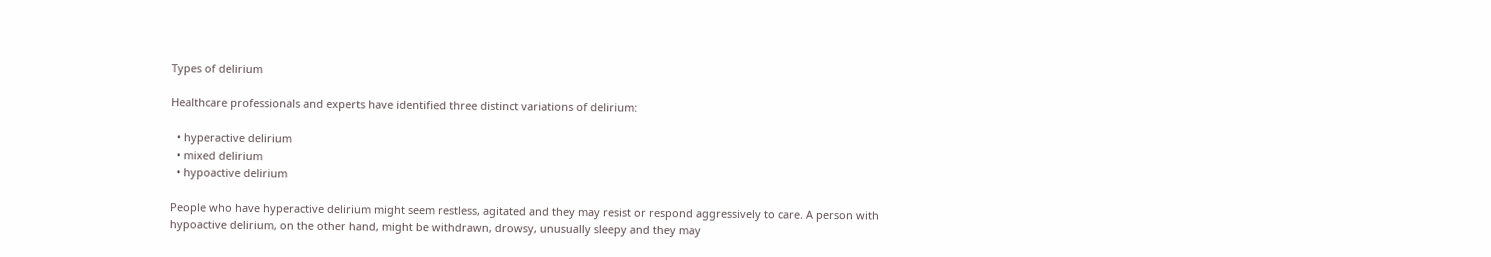Types of delirium

Healthcare professionals and experts have identified three distinct variations of delirium:

  • hyperactive delirium
  • mixed delirium
  • hypoactive delirium

People who have hyperactive delirium might seem restless, agitated and they may resist or respond aggressively to care. A person with hypoactive delirium, on the other hand, might be withdrawn, drowsy, unusually sleepy and they may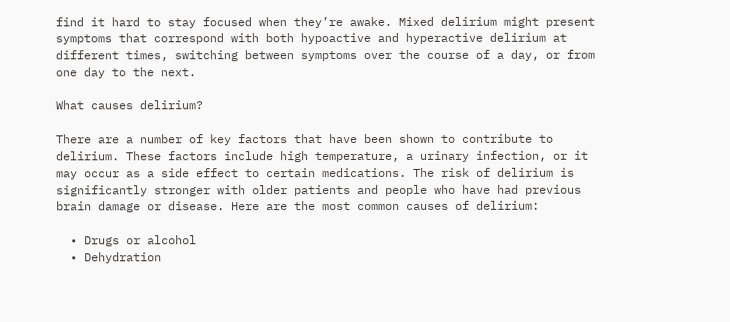find it hard to stay focused when they’re awake. Mixed delirium might present symptoms that correspond with both hypoactive and hyperactive delirium at different times, switching between symptoms over the course of a day, or from one day to the next.

What causes delirium?

There are a number of key factors that have been shown to contribute to delirium. These factors include high temperature, a urinary infection, or it may occur as a side effect to certain medications. The risk of delirium is significantly stronger with older patients and people who have had previous brain damage or disease. Here are the most common causes of delirium:

  • Drugs or alcohol
  • Dehydration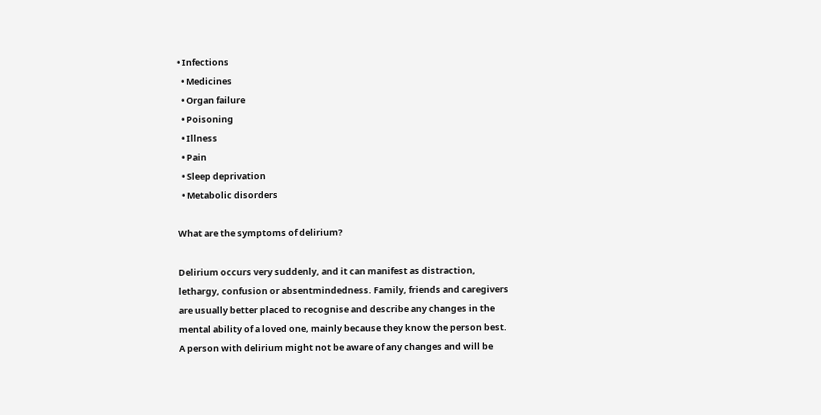• Infections
  • Medicines
  • Organ failure
  • Poisoning
  • Illness
  • Pain
  • Sleep deprivation
  • Metabolic disorders

What are the symptoms of delirium?

Delirium occurs very suddenly, and it can manifest as distraction, lethargy, confusion or absentmindedness. Family, friends and caregivers are usually better placed to recognise and describe any changes in the mental ability of a loved one, mainly because they know the person best. A person with delirium might not be aware of any changes and will be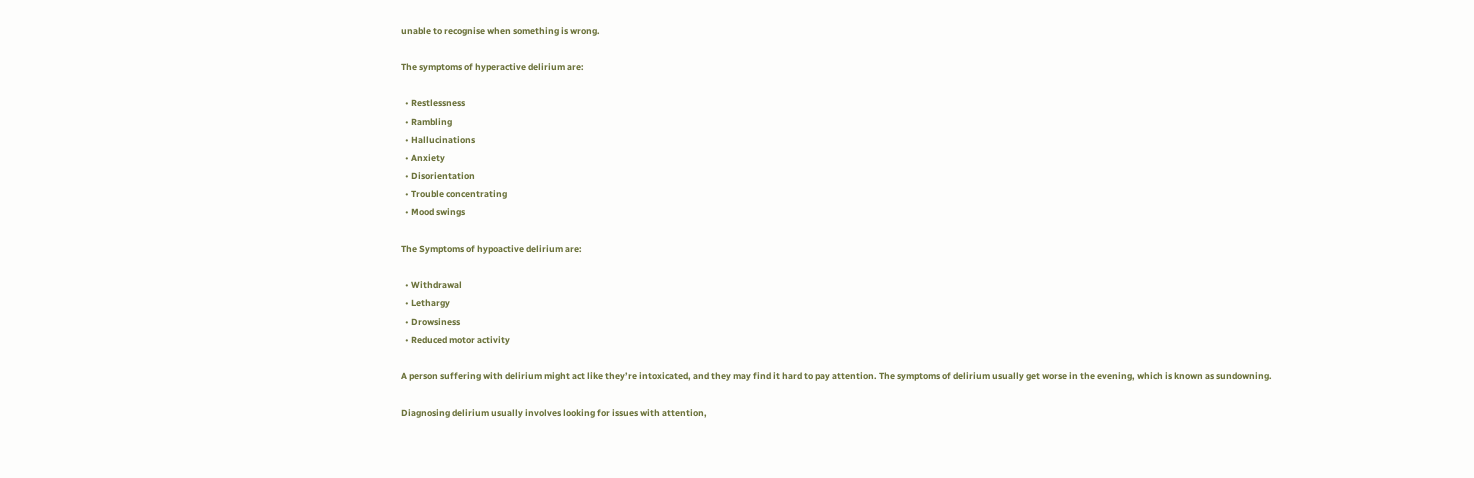unable to recognise when something is wrong.

The symptoms of hyperactive delirium are:

  • Restlessness
  • Rambling
  • Hallucinations
  • Anxiety
  • Disorientation
  • Trouble concentrating
  • Mood swings

The Symptoms of hypoactive delirium are:

  • Withdrawal
  • Lethargy
  • Drowsiness
  • Reduced motor activity

A person suffering with delirium might act like they’re intoxicated, and they may find it hard to pay attention. The symptoms of delirium usually get worse in the evening, which is known as sundowning.

Diagnosing delirium usually involves looking for issues with attention,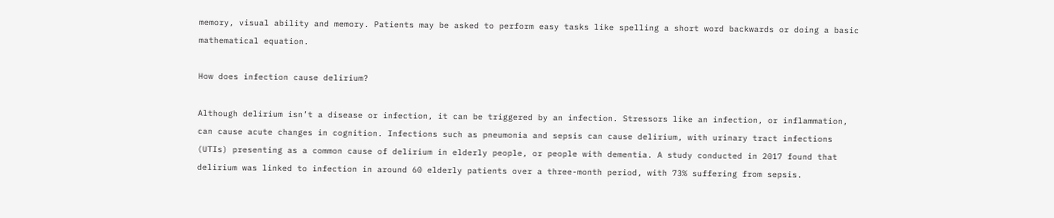memory, visual ability and memory. Patients may be asked to perform easy tasks like spelling a short word backwards or doing a basic mathematical equation.

How does infection cause delirium?

Although delirium isn’t a disease or infection, it can be triggered by an infection. Stressors like an infection, or inflammation, can cause acute changes in cognition. Infections such as pneumonia and sepsis can cause delirium, with urinary tract infections (UTIs) presenting as a common cause of delirium in elderly people, or people with dementia. A study conducted in 2017 found that delirium was linked to infection in around 60 elderly patients over a three-month period, with 73% suffering from sepsis.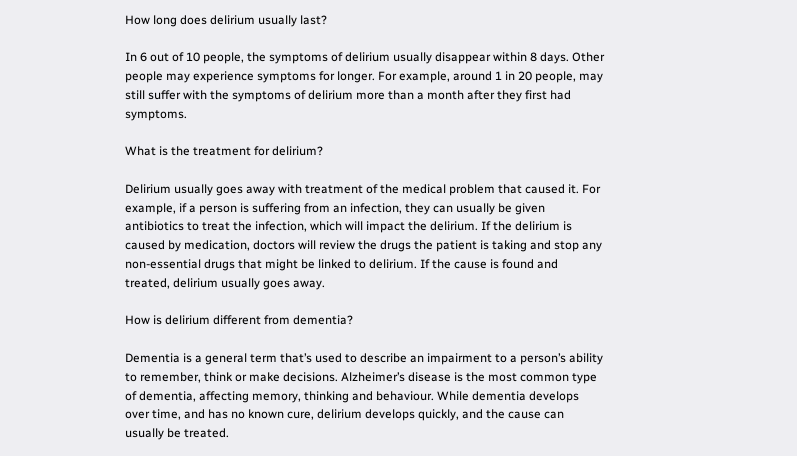How long does delirium usually last?

In 6 out of 10 people, the symptoms of delirium usually disappear within 8 days. Other people may experience symptoms for longer. For example, around 1 in 20 people, may still suffer with the symptoms of delirium more than a month after they first had symptoms.

What is the treatment for delirium?

Delirium usually goes away with treatment of the medical problem that caused it. For example, if a person is suffering from an infection, they can usually be given antibiotics to treat the infection, which will impact the delirium. If the delirium is caused by medication, doctors will review the drugs the patient is taking and stop any non-essential drugs that might be linked to delirium. If the cause is found and treated, delirium usually goes away.

How is delirium different from dementia?

Dementia is a general term that’s used to describe an impairment to a person’s ability to remember, think or make decisions. Alzheimer’s disease is the most common type of dementia, affecting memory, thinking and behaviour. While dementia develops over time, and has no known cure, delirium develops quickly, and the cause can usually be treated.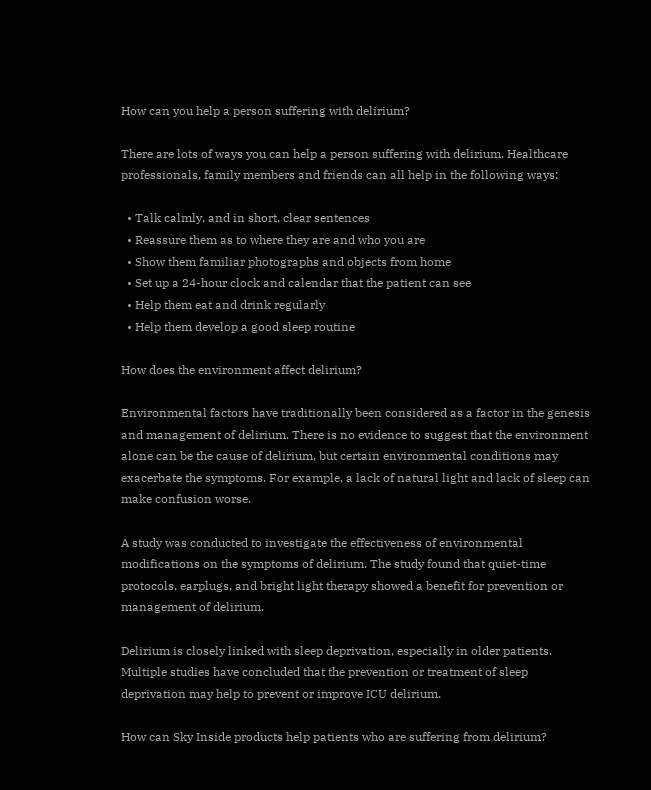How can you help a person suffering with delirium?

There are lots of ways you can help a person suffering with delirium. Healthcare professionals, family members and friends can all help in the following ways:

  • Talk calmly, and in short, clear sentences
  • Reassure them as to where they are and who you are
  • Show them familiar photographs and objects from home
  • Set up a 24-hour clock and calendar that the patient can see
  • Help them eat and drink regularly
  • Help them develop a good sleep routine

How does the environment affect delirium?

Environmental factors have traditionally been considered as a factor in the genesis and management of delirium. There is no evidence to suggest that the environment alone can be the cause of delirium, but certain environmental conditions may exacerbate the symptoms. For example, a lack of natural light and lack of sleep can make confusion worse.

A study was conducted to investigate the effectiveness of environmental modifications on the symptoms of delirium. The study found that quiet-time protocols, earplugs, and bright light therapy showed a benefit for prevention or management of delirium.

Delirium is closely linked with sleep deprivation, especially in older patients. Multiple studies have concluded that the prevention or treatment of sleep deprivation may help to prevent or improve ICU delirium.

How can Sky Inside products help patients who are suffering from delirium?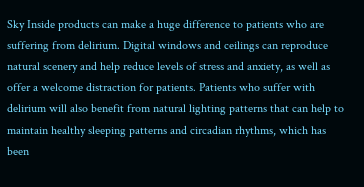Sky Inside products can make a huge difference to patients who are suffering from delirium. Digital windows and ceilings can reproduce natural scenery and help reduce levels of stress and anxiety, as well as offer a welcome distraction for patients. Patients who suffer with delirium will also benefit from natural lighting patterns that can help to maintain healthy sleeping patterns and circadian rhythms, which has been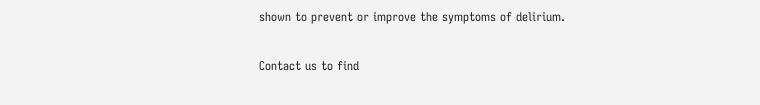shown to prevent or improve the symptoms of delirium.

Contact us to find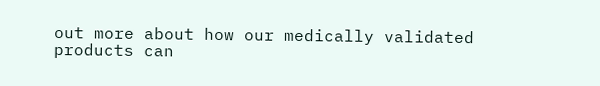out more about how our medically validated products can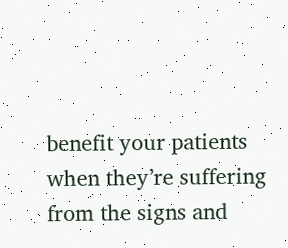benefit your patients when they’re suffering from the signs and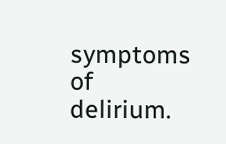symptoms of delirium.